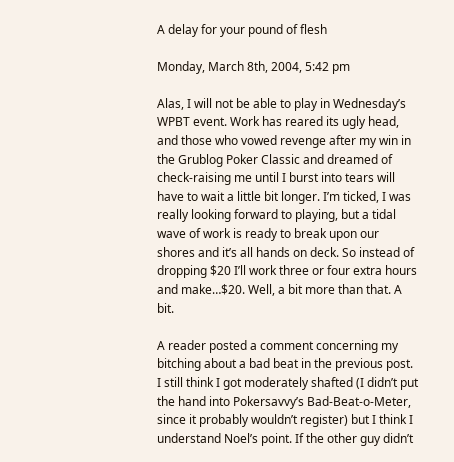A delay for your pound of flesh

Monday, March 8th, 2004, 5:42 pm

Alas, I will not be able to play in Wednesday’s WPBT event. Work has reared its ugly head, and those who vowed revenge after my win in the Grublog Poker Classic and dreamed of check-raising me until I burst into tears will have to wait a little bit longer. I’m ticked, I was really looking forward to playing, but a tidal wave of work is ready to break upon our shores and it’s all hands on deck. So instead of dropping $20 I’ll work three or four extra hours and make…$20. Well, a bit more than that. A bit.

A reader posted a comment concerning my bitching about a bad beat in the previous post. I still think I got moderately shafted (I didn’t put the hand into Pokersavvy’s Bad-Beat-o-Meter, since it probably wouldn’t register) but I think I understand Noel’s point. If the other guy didn’t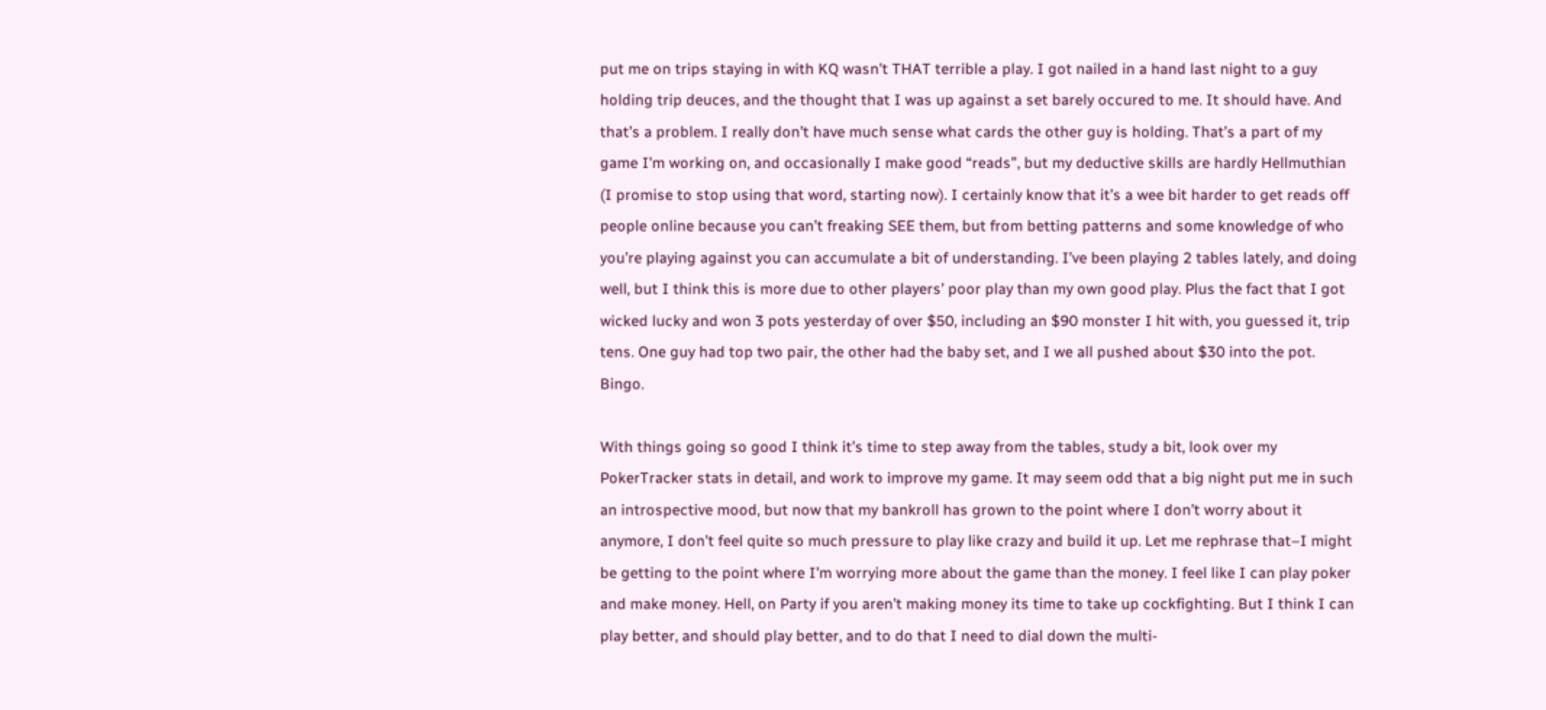put me on trips staying in with KQ wasn’t THAT terrible a play. I got nailed in a hand last night to a guy holding trip deuces, and the thought that I was up against a set barely occured to me. It should have. And that’s a problem. I really don’t have much sense what cards the other guy is holding. That’s a part of my game I’m working on, and occasionally I make good “reads”, but my deductive skills are hardly Hellmuthian (I promise to stop using that word, starting now). I certainly know that it’s a wee bit harder to get reads off people online because you can’t freaking SEE them, but from betting patterns and some knowledge of who you’re playing against you can accumulate a bit of understanding. I’ve been playing 2 tables lately, and doing well, but I think this is more due to other players’ poor play than my own good play. Plus the fact that I got wicked lucky and won 3 pots yesterday of over $50, including an $90 monster I hit with, you guessed it, trip tens. One guy had top two pair, the other had the baby set, and I we all pushed about $30 into the pot. Bingo.

With things going so good I think it’s time to step away from the tables, study a bit, look over my PokerTracker stats in detail, and work to improve my game. It may seem odd that a big night put me in such an introspective mood, but now that my bankroll has grown to the point where I don’t worry about it anymore, I don’t feel quite so much pressure to play like crazy and build it up. Let me rephrase that–I might be getting to the point where I’m worrying more about the game than the money. I feel like I can play poker and make money. Hell, on Party if you aren’t making money its time to take up cockfighting. But I think I can play better, and should play better, and to do that I need to dial down the multi-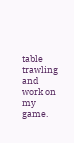table trawling and work on my game.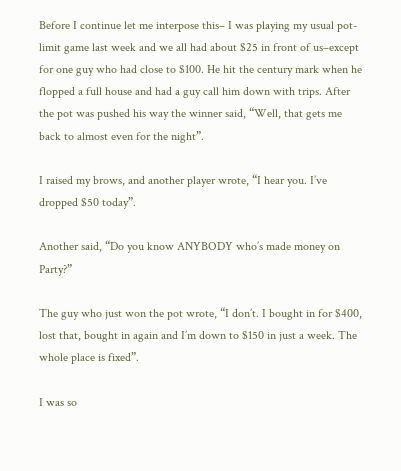Before I continue let me interpose this– I was playing my usual pot-limit game last week and we all had about $25 in front of us–except for one guy who had close to $100. He hit the century mark when he flopped a full house and had a guy call him down with trips. After the pot was pushed his way the winner said, “Well, that gets me back to almost even for the night”.

I raised my brows, and another player wrote, “I hear you. I’ve dropped $50 today”.

Another said, “Do you know ANYBODY who’s made money on Party?”

The guy who just won the pot wrote, “I don’t. I bought in for $400, lost that, bought in again and I’m down to $150 in just a week. The whole place is fixed”.

I was so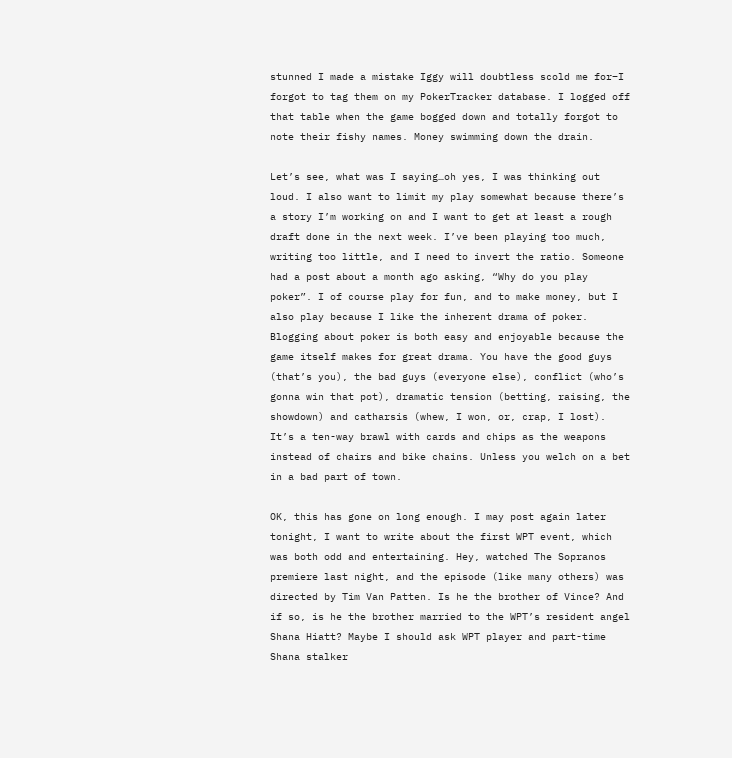stunned I made a mistake Iggy will doubtless scold me for–I forgot to tag them on my PokerTracker database. I logged off that table when the game bogged down and totally forgot to note their fishy names. Money swimming down the drain.

Let’s see, what was I saying…oh yes, I was thinking out loud. I also want to limit my play somewhat because there’s a story I’m working on and I want to get at least a rough draft done in the next week. I’ve been playing too much, writing too little, and I need to invert the ratio. Someone had a post about a month ago asking, “Why do you play poker”. I of course play for fun, and to make money, but I also play because I like the inherent drama of poker. Blogging about poker is both easy and enjoyable because the game itself makes for great drama. You have the good guys (that’s you), the bad guys (everyone else), conflict (who’s gonna win that pot), dramatic tension (betting, raising, the showdown) and catharsis (whew, I won, or, crap, I lost). It’s a ten-way brawl with cards and chips as the weapons instead of chairs and bike chains. Unless you welch on a bet in a bad part of town.

OK, this has gone on long enough. I may post again later tonight, I want to write about the first WPT event, which was both odd and entertaining. Hey, watched The Sopranos premiere last night, and the episode (like many others) was directed by Tim Van Patten. Is he the brother of Vince? And if so, is he the brother married to the WPT’s resident angel Shana Hiatt? Maybe I should ask WPT player and part-time Shana stalker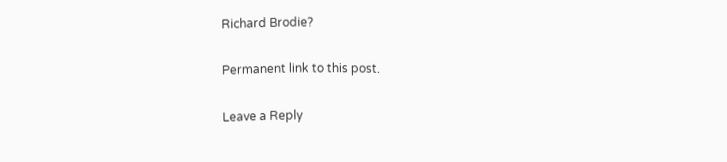Richard Brodie?

Permanent link to this post.

Leave a Reply